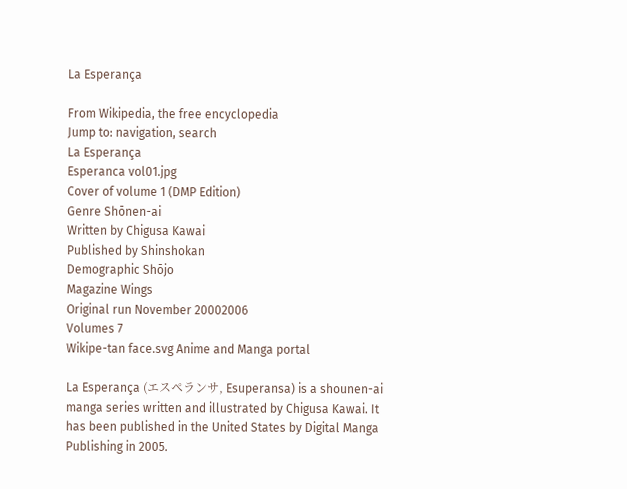La Esperança

From Wikipedia, the free encyclopedia
Jump to: navigation, search
La Esperança
Esperanca vol01.jpg
Cover of volume 1 (DMP Edition)
Genre Shōnen-ai
Written by Chigusa Kawai
Published by Shinshokan
Demographic Shōjo
Magazine Wings
Original run November 20002006
Volumes 7
Wikipe-tan face.svg Anime and Manga portal

La Esperança (エスペランサ, Esuperansa) is a shounen-ai manga series written and illustrated by Chigusa Kawai. It has been published in the United States by Digital Manga Publishing in 2005.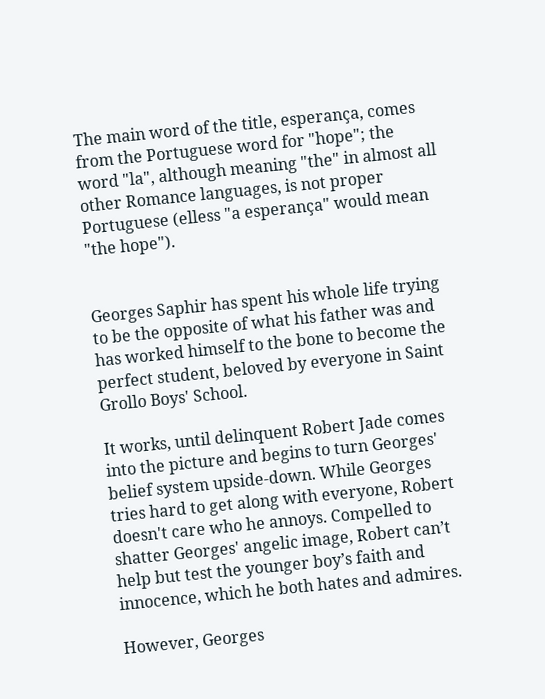The main word of the title, esperança, comes from the Portuguese word for "hope"; the word "la", although meaning "the" in almost all other Romance languages, is not proper Portuguese (elless "a esperança" would mean "the hope").


Georges Saphir has spent his whole life trying to be the opposite of what his father was and has worked himself to the bone to become the perfect student, beloved by everyone in Saint Grollo Boys' School.

It works, until delinquent Robert Jade comes into the picture and begins to turn Georges' belief system upside-down. While Georges tries hard to get along with everyone, Robert doesn't care who he annoys. Compelled to shatter Georges' angelic image, Robert can’t help but test the younger boy’s faith and innocence, which he both hates and admires.

However, Georges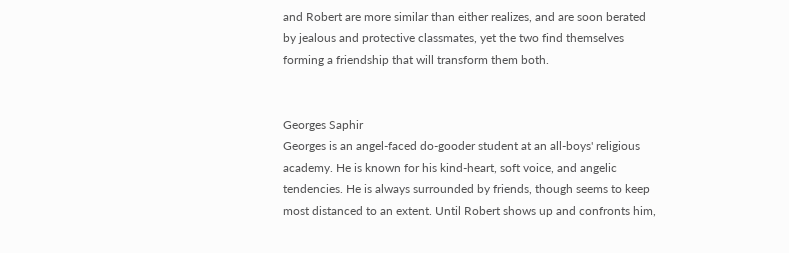and Robert are more similar than either realizes, and are soon berated by jealous and protective classmates, yet the two find themselves forming a friendship that will transform them both.


Georges Saphir
Georges is an angel-faced do-gooder student at an all-boys' religious academy. He is known for his kind-heart, soft voice, and angelic tendencies. He is always surrounded by friends, though seems to keep most distanced to an extent. Until Robert shows up and confronts him,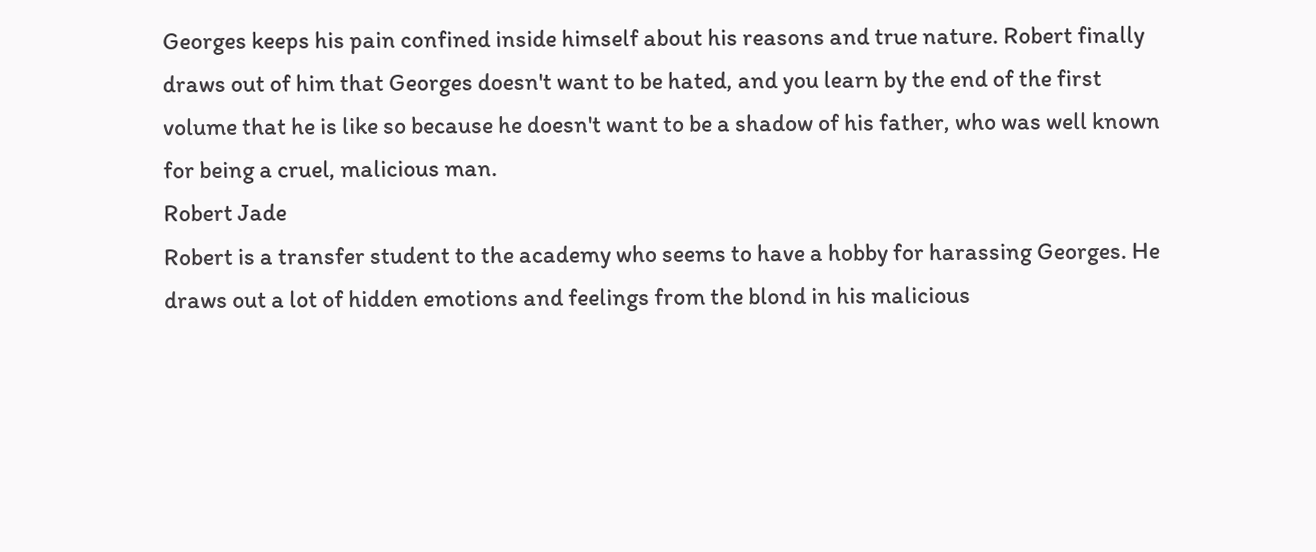Georges keeps his pain confined inside himself about his reasons and true nature. Robert finally draws out of him that Georges doesn't want to be hated, and you learn by the end of the first volume that he is like so because he doesn't want to be a shadow of his father, who was well known for being a cruel, malicious man.
Robert Jade
Robert is a transfer student to the academy who seems to have a hobby for harassing Georges. He draws out a lot of hidden emotions and feelings from the blond in his malicious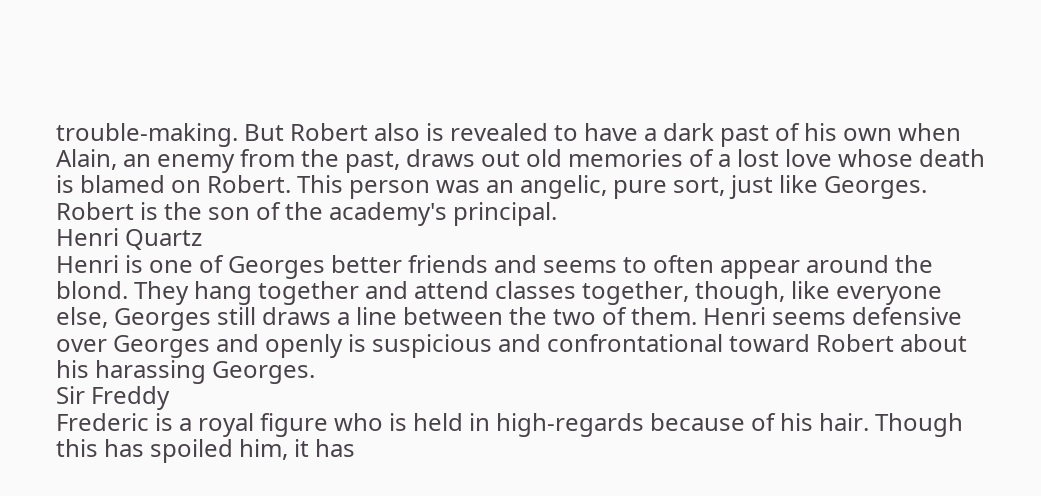trouble-making. But Robert also is revealed to have a dark past of his own when Alain, an enemy from the past, draws out old memories of a lost love whose death is blamed on Robert. This person was an angelic, pure sort, just like Georges. Robert is the son of the academy's principal.
Henri Quartz
Henri is one of Georges better friends and seems to often appear around the blond. They hang together and attend classes together, though, like everyone else, Georges still draws a line between the two of them. Henri seems defensive over Georges and openly is suspicious and confrontational toward Robert about his harassing Georges.
Sir Freddy
Frederic is a royal figure who is held in high-regards because of his hair. Though this has spoiled him, it has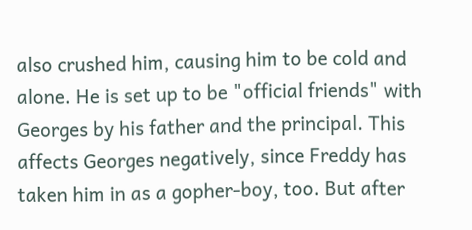also crushed him, causing him to be cold and alone. He is set up to be "official friends" with Georges by his father and the principal. This affects Georges negatively, since Freddy has taken him in as a gopher-boy, too. But after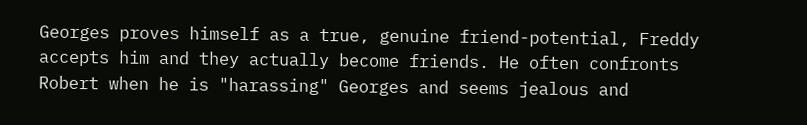Georges proves himself as a true, genuine friend-potential, Freddy accepts him and they actually become friends. He often confronts Robert when he is "harassing" Georges and seems jealous and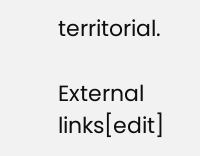territorial.

External links[edit]